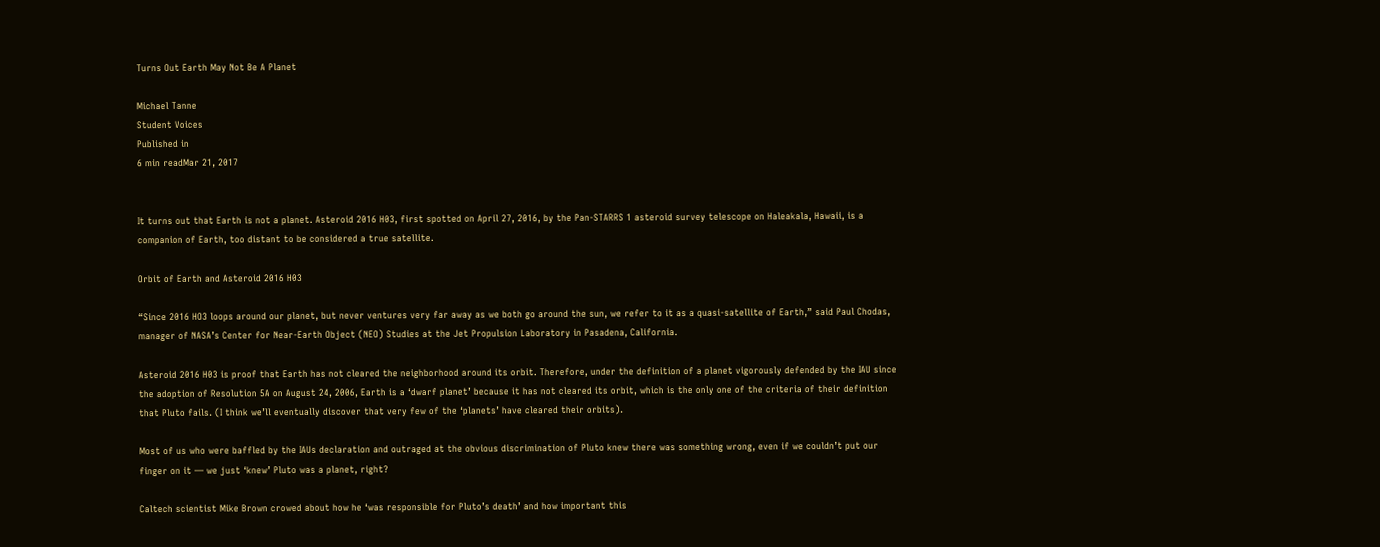Turns Out Earth May Not Be A Planet

Michael Tanne
Student Voices
Published in
6 min readMar 21, 2017


It turns out that Earth is not a planet. Asteroid 2016 H03, first spotted on April 27, 2016, by the Pan-STARRS 1 asteroid survey telescope on Haleakala, Hawaii, is a companion of Earth, too distant to be considered a true satellite.

Orbit of Earth and Asteroid 2016 H03

“Since 2016 HO3 loops around our planet, but never ventures very far away as we both go around the sun, we refer to it as a quasi-satellite of Earth,” said Paul Chodas, manager of NASA’s Center for Near-Earth Object (NEO) Studies at the Jet Propulsion Laboratory in Pasadena, California.

Asteroid 2016 H03 is proof that Earth has not cleared the neighborhood around its orbit. Therefore, under the definition of a planet vigorously defended by the IAU since the adoption of Resolution 5A on August 24, 2006, Earth is a ‘dwarf planet’ because it has not cleared its orbit, which is the only one of the criteria of their definition that Pluto fails. (I think we’ll eventually discover that very few of the ‘planets’ have cleared their orbits).

Most of us who were baffled by the IAUs declaration and outraged at the obvious discrimination of Pluto knew there was something wrong, even if we couldn’t put our finger on it — we just ‘knew’ Pluto was a planet, right?

Caltech scientist Mike Brown crowed about how he ‘was responsible for Pluto’s death’ and how important this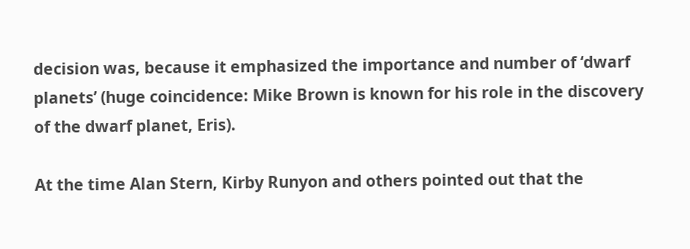decision was, because it emphasized the importance and number of ‘dwarf planets’ (huge coincidence: Mike Brown is known for his role in the discovery of the dwarf planet, Eris).

At the time Alan Stern, Kirby Runyon and others pointed out that the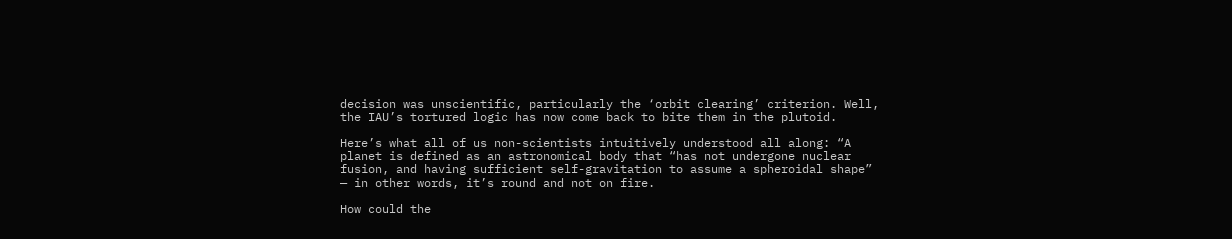decision was unscientific, particularly the ‘orbit clearing’ criterion. Well, the IAU’s tortured logic has now come back to bite them in the plutoid.

Here’s what all of us non-scientists intuitively understood all along: “A planet is defined as an astronomical body that “has not undergone nuclear fusion, and having sufficient self-gravitation to assume a spheroidal shape” — in other words, it’s round and not on fire.

How could the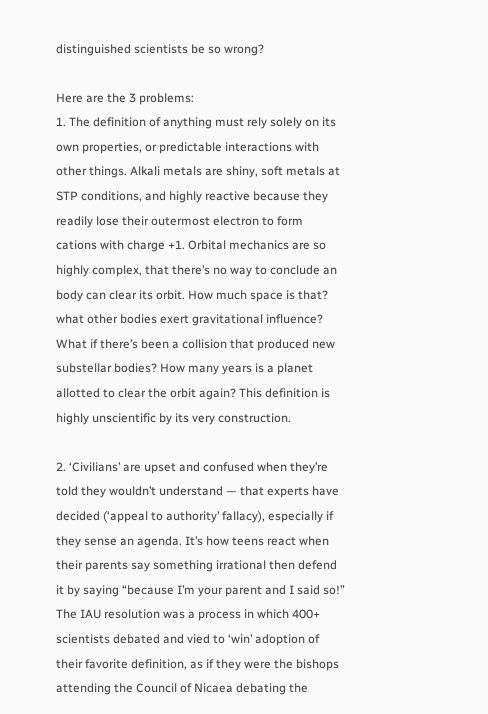distinguished scientists be so wrong?

Here are the 3 problems:
1. The definition of anything must rely solely on its own properties, or predictable interactions with other things. Alkali metals are shiny, soft metals at STP conditions, and highly reactive because they readily lose their outermost electron to form cations with charge +1. Orbital mechanics are so highly complex, that there’s no way to conclude an body can clear its orbit. How much space is that? what other bodies exert gravitational influence? What if there’s been a collision that produced new substellar bodies? How many years is a planet allotted to clear the orbit again? This definition is highly unscientific by its very construction.

2. ‘Civilians’ are upset and confused when they’re told they wouldn’t understand — that experts have decided (‘appeal to authority’ fallacy), especially if they sense an agenda. It’s how teens react when their parents say something irrational then defend it by saying “because I’m your parent and I said so!” The IAU resolution was a process in which 400+ scientists debated and vied to ‘win’ adoption of their favorite definition, as if they were the bishops attending the Council of Nicaea debating the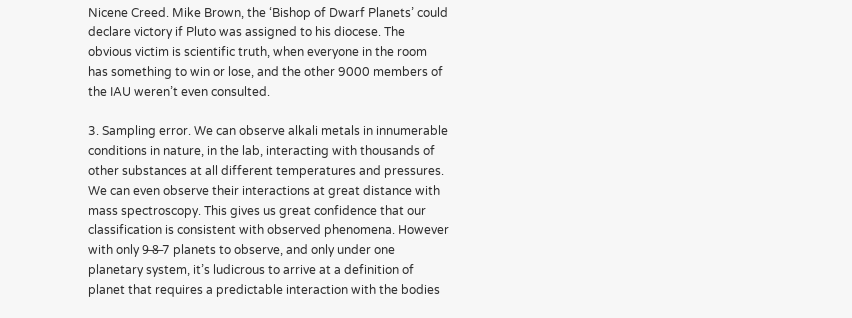Nicene Creed. Mike Brown, the ‘Bishop of Dwarf Planets’ could declare victory if Pluto was assigned to his diocese. The obvious victim is scientific truth, when everyone in the room has something to win or lose, and the other 9000 members of the IAU weren’t even consulted.

3. Sampling error. We can observe alkali metals in innumerable conditions in nature, in the lab, interacting with thousands of other substances at all different temperatures and pressures. We can even observe their interactions at great distance with mass spectroscopy. This gives us great confidence that our classification is consistent with observed phenomena. However with only 9̶ 8̶ 7 planets to observe, and only under one planetary system, it’s ludicrous to arrive at a definition of planet that requires a predictable interaction with the bodies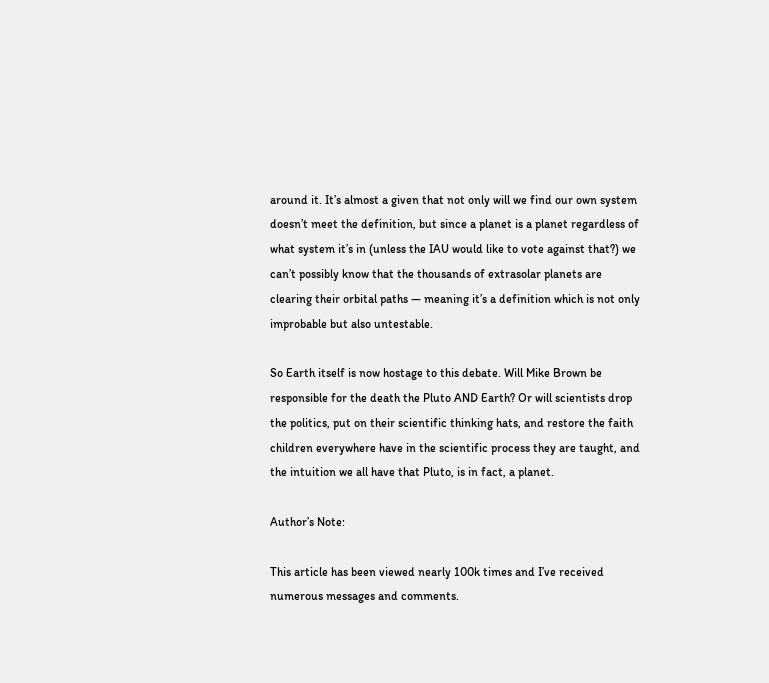around it. It’s almost a given that not only will we find our own system doesn’t meet the definition, but since a planet is a planet regardless of what system it’s in (unless the IAU would like to vote against that?) we can’t possibly know that the thousands of extrasolar planets are clearing their orbital paths — meaning it’s a definition which is not only improbable but also untestable.

So Earth itself is now hostage to this debate. Will Mike Brown be responsible for the death the Pluto AND Earth? Or will scientists drop the politics, put on their scientific thinking hats, and restore the faith children everywhere have in the scientific process they are taught, and the intuition we all have that Pluto, is in fact, a planet.

Author’s Note:

This article has been viewed nearly 100k times and I’ve received numerous messages and comments.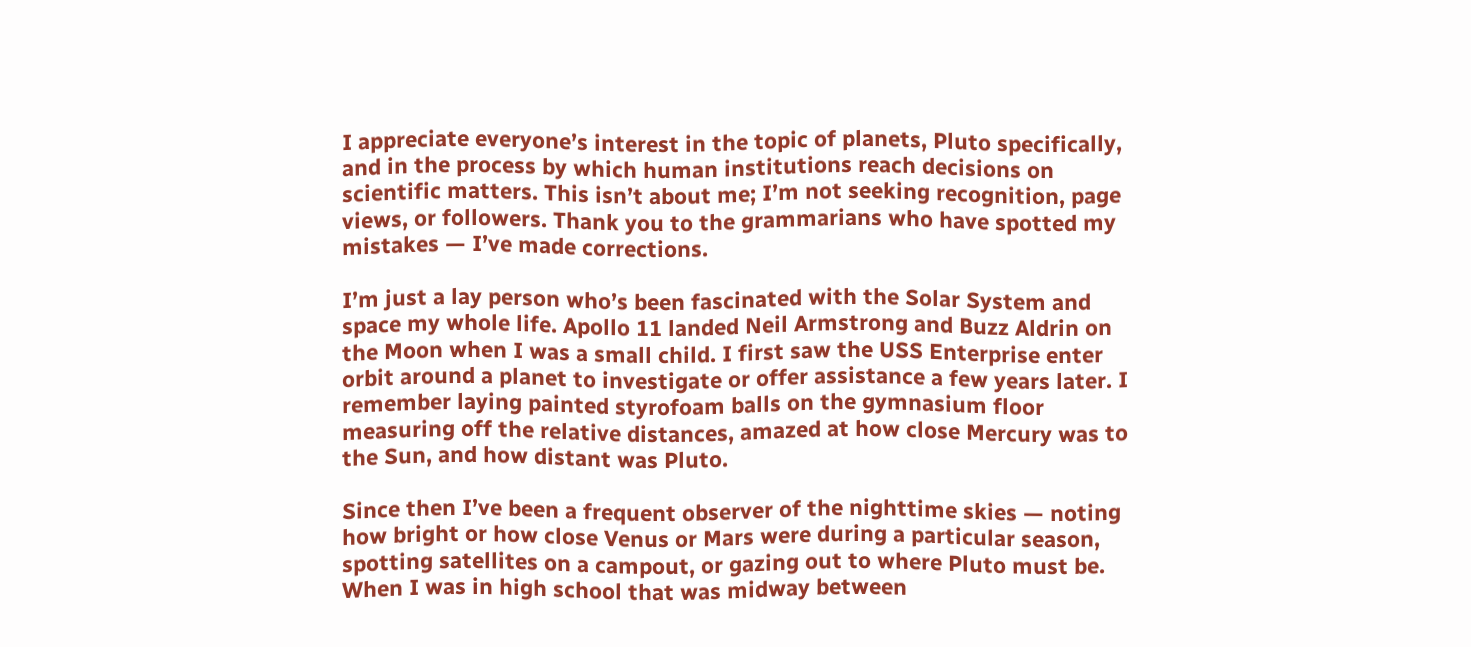I appreciate everyone’s interest in the topic of planets, Pluto specifically, and in the process by which human institutions reach decisions on scientific matters. This isn’t about me; I’m not seeking recognition, page views, or followers. Thank you to the grammarians who have spotted my mistakes — I’ve made corrections.

I’m just a lay person who’s been fascinated with the Solar System and space my whole life. Apollo 11 landed Neil Armstrong and Buzz Aldrin on the Moon when I was a small child. I first saw the USS Enterprise enter orbit around a planet to investigate or offer assistance a few years later. I remember laying painted styrofoam balls on the gymnasium floor measuring off the relative distances, amazed at how close Mercury was to the Sun, and how distant was Pluto.

Since then I’ve been a frequent observer of the nighttime skies — noting how bright or how close Venus or Mars were during a particular season, spotting satellites on a campout, or gazing out to where Pluto must be. When I was in high school that was midway between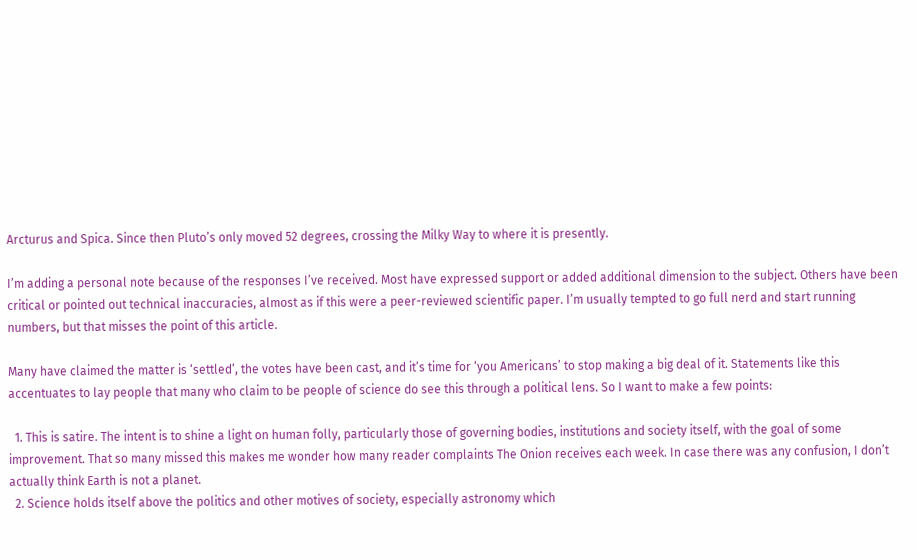Arcturus and Spica. Since then Pluto’s only moved 52 degrees, crossing the Milky Way to where it is presently.

I’m adding a personal note because of the responses I’ve received. Most have expressed support or added additional dimension to the subject. Others have been critical or pointed out technical inaccuracies, almost as if this were a peer-reviewed scientific paper. I’m usually tempted to go full nerd and start running numbers, but that misses the point of this article.

Many have claimed the matter is ‘settled’, the votes have been cast, and it’s time for ‘you Americans’ to stop making a big deal of it. Statements like this accentuates to lay people that many who claim to be people of science do see this through a political lens. So I want to make a few points:

  1. This is satire. The intent is to shine a light on human folly, particularly those of governing bodies, institutions and society itself, with the goal of some improvement. That so many missed this makes me wonder how many reader complaints The Onion receives each week. In case there was any confusion, I don’t actually think Earth is not a planet.
  2. Science holds itself above the politics and other motives of society, especially astronomy which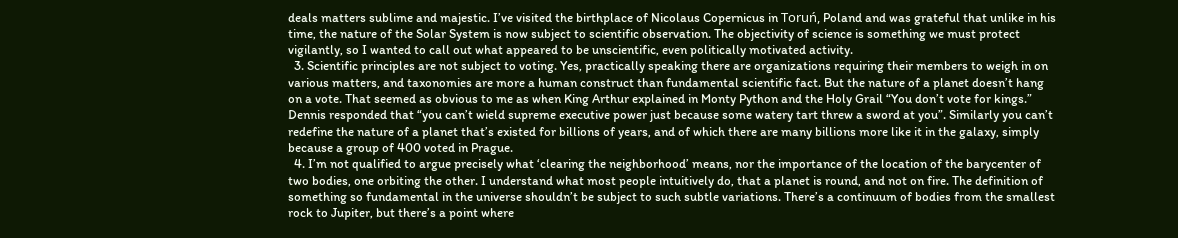deals matters sublime and majestic. I’ve visited the birthplace of Nicolaus Copernicus in Toruń, Poland and was grateful that unlike in his time, the nature of the Solar System is now subject to scientific observation. The objectivity of science is something we must protect vigilantly, so I wanted to call out what appeared to be unscientific, even politically motivated activity.
  3. Scientific principles are not subject to voting. Yes, practically speaking there are organizations requiring their members to weigh in on various matters, and taxonomies are more a human construct than fundamental scientific fact. But the nature of a planet doesn’t hang on a vote. That seemed as obvious to me as when King Arthur explained in Monty Python and the Holy Grail “You don’t vote for kings.” Dennis responded that “you can’t wield supreme executive power just because some watery tart threw a sword at you”. Similarly you can’t redefine the nature of a planet that’s existed for billions of years, and of which there are many billions more like it in the galaxy, simply because a group of 400 voted in Prague.
  4. I’m not qualified to argue precisely what ‘clearing the neighborhood’ means, nor the importance of the location of the barycenter of two bodies, one orbiting the other. I understand what most people intuitively do, that a planet is round, and not on fire. The definition of something so fundamental in the universe shouldn’t be subject to such subtle variations. There’s a continuum of bodies from the smallest rock to Jupiter, but there’s a point where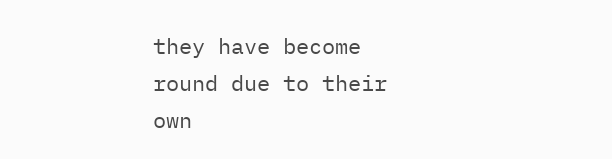they have become round due to their own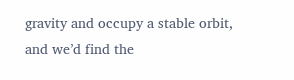gravity and occupy a stable orbit, and we’d find the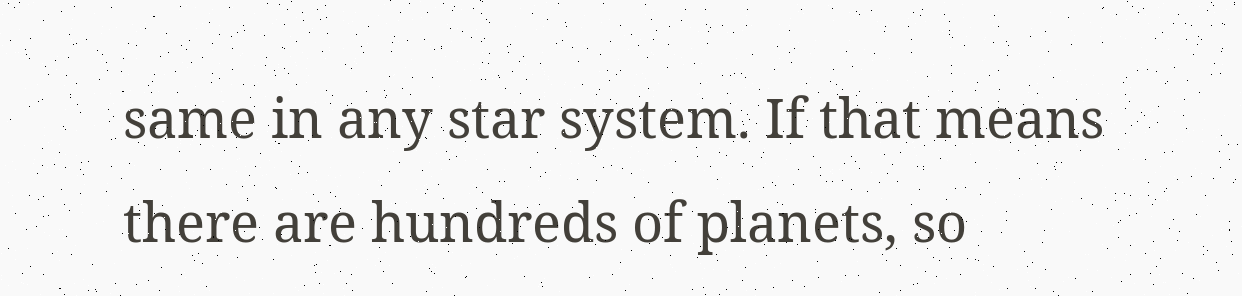same in any star system. If that means there are hundreds of planets, so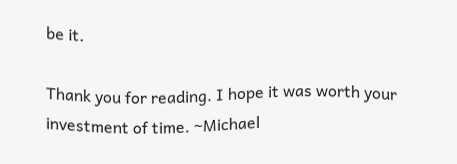be it.

Thank you for reading. I hope it was worth your investment of time. ~Michael